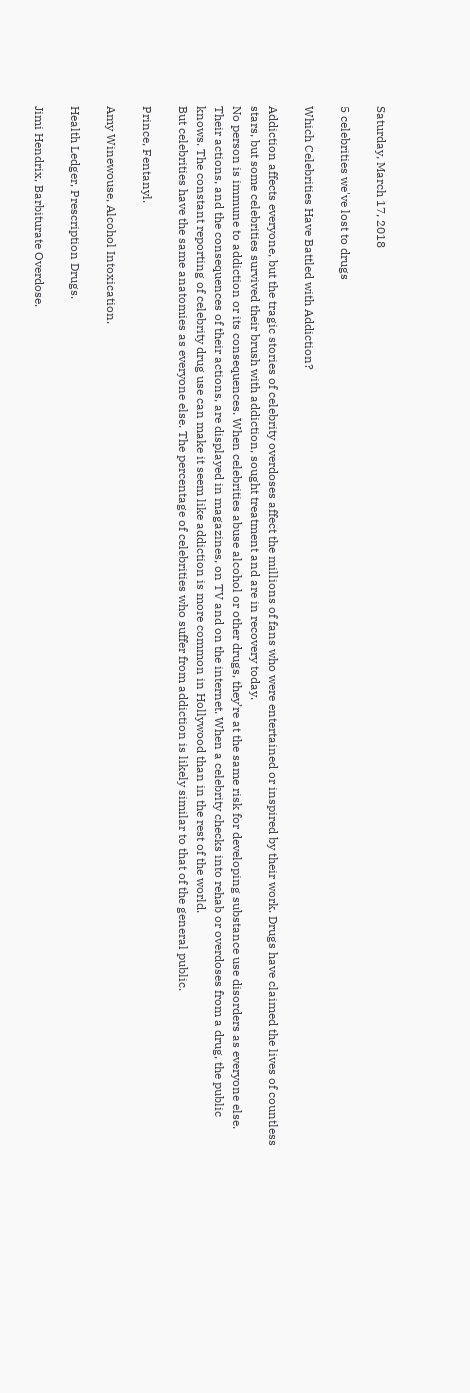Saturday, March 17, 2018

5 celebrities we've lost to drugs

Which Celebrities Have Battled with Addiction?

Addiction affects everyone, but the tragic stories of celebrity overdoses affect the millions of fans who were entertained or inspired by their work. Drugs have claimed the lives of countless stars, but some celebrities survived their brush with addiction, sought treatment and are in recovery today.
No person is immune to addiction or its consequences. When celebrities abuse alcohol or other drugs, they’re at the same risk for developing substance use disorders as everyone else.
Their actions, and the consequences of their actions, are displayed in magazines, on TV and on the internet. When a celebrity checks into rehab or overdoses from a drug, the public knows. The constant reporting of celebrity drug use can make it seem like addiction is more common in Hollywood than in the rest of the world.
But celebrities have the same anatomies as everyone else. The percentage of celebrities who suffer from addiction is likely similar to that of the general public.

Prince, Fentanyl.

Amy Winewouse, Alcohol Intoxication.

Health Ledger, Prescription Drugs.

Jimi Hendrix, Barbiturate Overdose.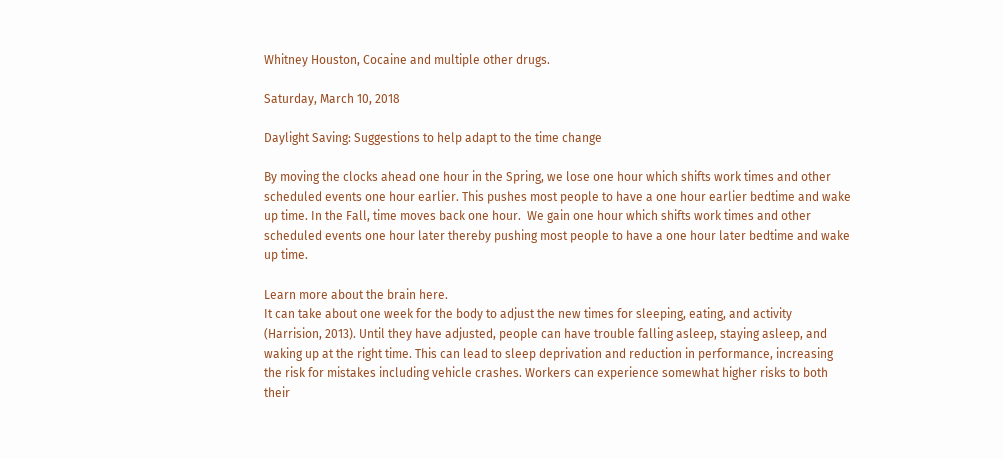Whitney Houston, Cocaine and multiple other drugs.

Saturday, March 10, 2018

Daylight Saving: Suggestions to help adapt to the time change

By moving the clocks ahead one hour in the Spring, we lose one hour which shifts work times and other scheduled events one hour earlier. This pushes most people to have a one hour earlier bedtime and wake up time. In the Fall, time moves back one hour.  We gain one hour which shifts work times and other scheduled events one hour later thereby pushing most people to have a one hour later bedtime and wake up time.

Learn more about the brain here.
It can take about one week for the body to adjust the new times for sleeping, eating, and activity (Harrision, 2013). Until they have adjusted, people can have trouble falling asleep, staying asleep, and waking up at the right time. This can lead to sleep deprivation and reduction in performance, increasing the risk for mistakes including vehicle crashes. Workers can experience somewhat higher risks to both their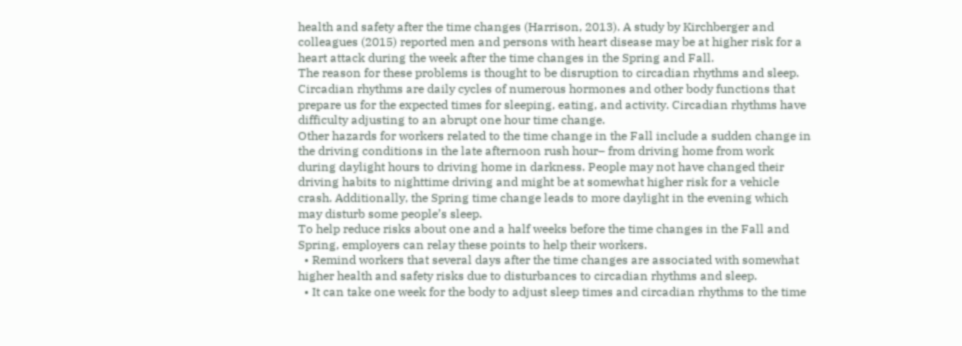health and safety after the time changes (Harrison, 2013). A study by Kirchberger and colleagues (2015) reported men and persons with heart disease may be at higher risk for a heart attack during the week after the time changes in the Spring and Fall.
The reason for these problems is thought to be disruption to circadian rhythms and sleep. Circadian rhythms are daily cycles of numerous hormones and other body functions that prepare us for the expected times for sleeping, eating, and activity. Circadian rhythms have difficulty adjusting to an abrupt one hour time change.
Other hazards for workers related to the time change in the Fall include a sudden change in the driving conditions in the late afternoon rush hour– from driving home from work during daylight hours to driving home in darkness. People may not have changed their driving habits to nighttime driving and might be at somewhat higher risk for a vehicle crash. Additionally, the Spring time change leads to more daylight in the evening which may disturb some people’s sleep.
To help reduce risks about one and a half weeks before the time changes in the Fall and Spring, employers can relay these points to help their workers.
  • Remind workers that several days after the time changes are associated with somewhat higher health and safety risks due to disturbances to circadian rhythms and sleep.
  • It can take one week for the body to adjust sleep times and circadian rhythms to the time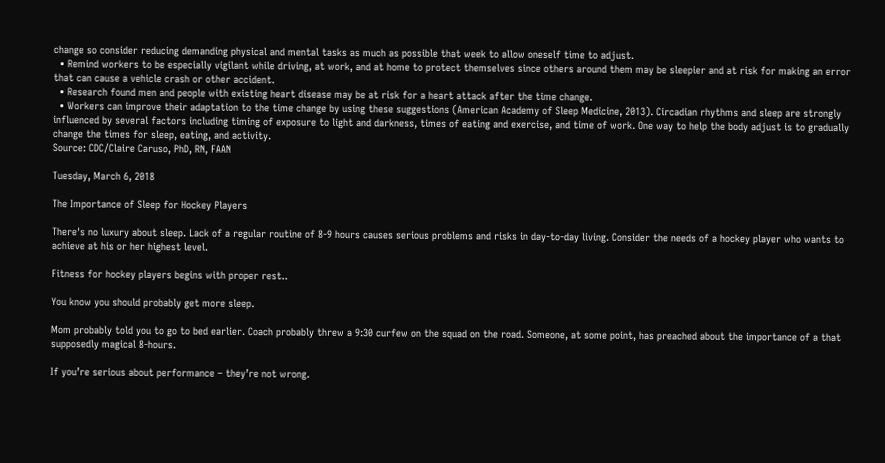change so consider reducing demanding physical and mental tasks as much as possible that week to allow oneself time to adjust.
  • Remind workers to be especially vigilant while driving, at work, and at home to protect themselves since others around them may be sleepier and at risk for making an error that can cause a vehicle crash or other accident.
  • Research found men and people with existing heart disease may be at risk for a heart attack after the time change.
  • Workers can improve their adaptation to the time change by using these suggestions (American Academy of Sleep Medicine, 2013). Circadian rhythms and sleep are strongly influenced by several factors including timing of exposure to light and darkness, times of eating and exercise, and time of work. One way to help the body adjust is to gradually change the times for sleep, eating, and activity.
Source: CDC/Claire Caruso, PhD, RN, FAAN

Tuesday, March 6, 2018

The Importance of Sleep for Hockey Players

There's no luxury about sleep. Lack of a regular routine of 8-9 hours causes serious problems and risks in day-to-day living. Consider the needs of a hockey player who wants to achieve at his or her highest level.

Fitness for hockey players begins with proper rest..

You know you should probably get more sleep.

Mom probably told you to go to bed earlier. Coach probably threw a 9:30 curfew on the squad on the road. Someone, at some point, has preached about the importance of a that supposedly magical 8-hours.

If you’re serious about performance – they’re not wrong.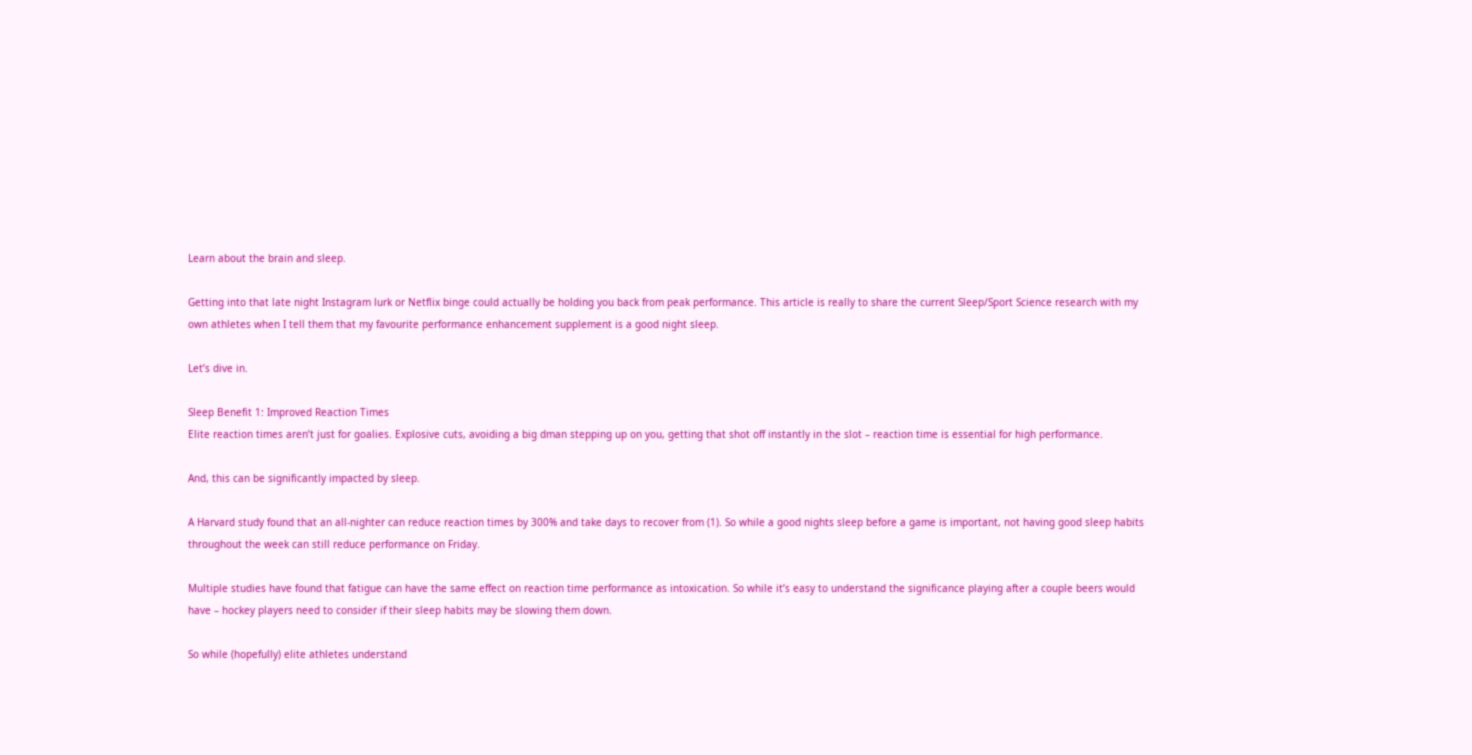Learn about the brain and sleep.

Getting into that late night Instagram lurk or Netflix binge could actually be holding you back from peak performance. This article is really to share the current Sleep/Sport Science research with my own athletes when I tell them that my favourite performance enhancement supplement is a good night sleep.

Let’s dive in.

Sleep Benefit 1: Improved Reaction Times
Elite reaction times aren’t just for goalies. Explosive cuts, avoiding a big dman stepping up on you, getting that shot off instantly in the slot – reaction time is essential for high performance.

And, this can be significantly impacted by sleep.

A Harvard study found that an all-nighter can reduce reaction times by 300% and take days to recover from (1). So while a good nights sleep before a game is important, not having good sleep habits throughout the week can still reduce performance on Friday.

Multiple studies have found that fatigue can have the same effect on reaction time performance as intoxication. So while it’s easy to understand the significance playing after a couple beers would have – hockey players need to consider if their sleep habits may be slowing them down.

So while (hopefully) elite athletes understand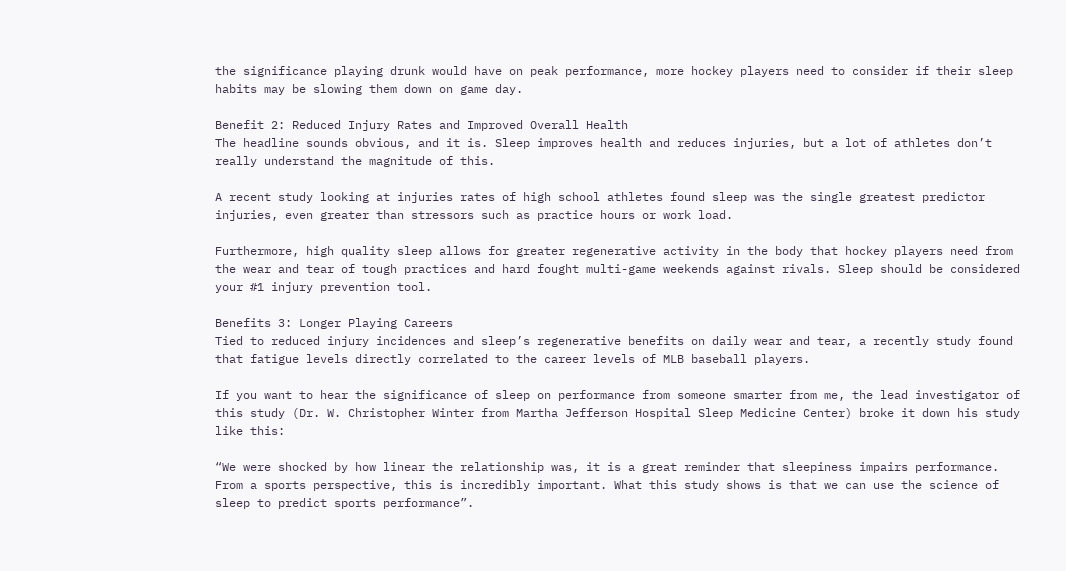the significance playing drunk would have on peak performance, more hockey players need to consider if their sleep habits may be slowing them down on game day.

Benefit 2: Reduced Injury Rates and Improved Overall Health
The headline sounds obvious, and it is. Sleep improves health and reduces injuries, but a lot of athletes don’t really understand the magnitude of this.

A recent study looking at injuries rates of high school athletes found sleep was the single greatest predictor injuries, even greater than stressors such as practice hours or work load.

Furthermore, high quality sleep allows for greater regenerative activity in the body that hockey players need from the wear and tear of tough practices and hard fought multi-game weekends against rivals. Sleep should be considered your #1 injury prevention tool.

Benefits 3: Longer Playing Careers
Tied to reduced injury incidences and sleep’s regenerative benefits on daily wear and tear, a recently study found that fatigue levels directly correlated to the career levels of MLB baseball players.

If you want to hear the significance of sleep on performance from someone smarter from me, the lead investigator of this study (Dr. W. Christopher Winter from Martha Jefferson Hospital Sleep Medicine Center) broke it down his study like this:

“We were shocked by how linear the relationship was, it is a great reminder that sleepiness impairs performance. From a sports perspective, this is incredibly important. What this study shows is that we can use the science of sleep to predict sports performance”.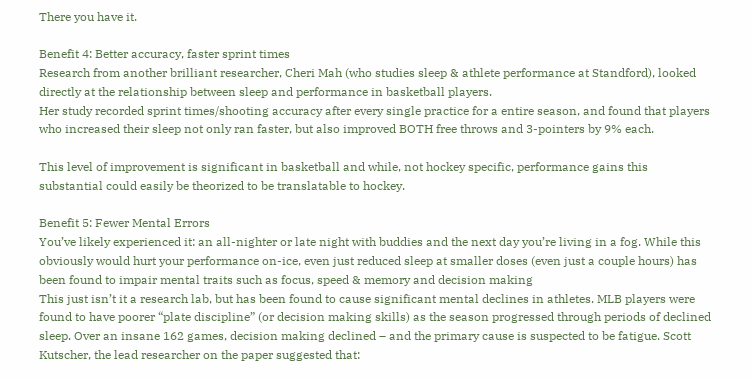There you have it.

Benefit 4: Better accuracy, faster sprint times
Research from another brilliant researcher, Cheri Mah (who studies sleep & athlete performance at Standford), looked directly at the relationship between sleep and performance in basketball players.
Her study recorded sprint times/shooting accuracy after every single practice for a entire season, and found that players who increased their sleep not only ran faster, but also improved BOTH free throws and 3-pointers by 9% each.

This level of improvement is significant in basketball and while, not hockey specific, performance gains this substantial could easily be theorized to be translatable to hockey.

Benefit 5: Fewer Mental Errors
You’ve likely experienced it: an all-nighter or late night with buddies and the next day you’re living in a fog. While this obviously would hurt your performance on-ice, even just reduced sleep at smaller doses (even just a couple hours) has been found to impair mental traits such as focus, speed & memory and decision making
This just isn’t it a research lab, but has been found to cause significant mental declines in athletes. MLB players were found to have poorer “plate discipline” (or decision making skills) as the season progressed through periods of declined sleep. Over an insane 162 games, decision making declined – and the primary cause is suspected to be fatigue. Scott Kutscher, the lead researcher on the paper suggested that: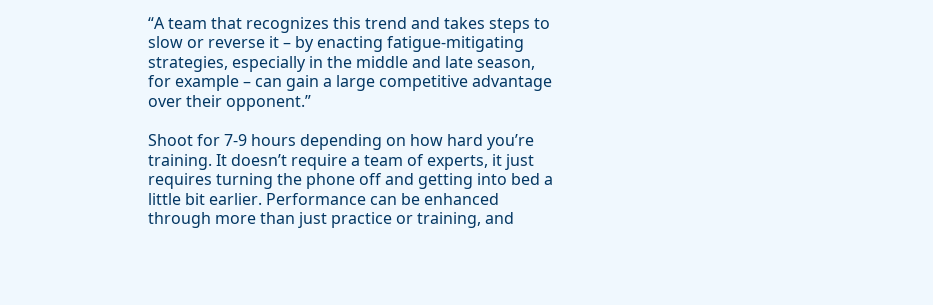“A team that recognizes this trend and takes steps to slow or reverse it – by enacting fatigue-mitigating strategies, especially in the middle and late season, for example – can gain a large competitive advantage over their opponent.”

Shoot for 7-9 hours depending on how hard you’re training. It doesn’t require a team of experts, it just requires turning the phone off and getting into bed a little bit earlier. Performance can be enhanced through more than just practice or training, and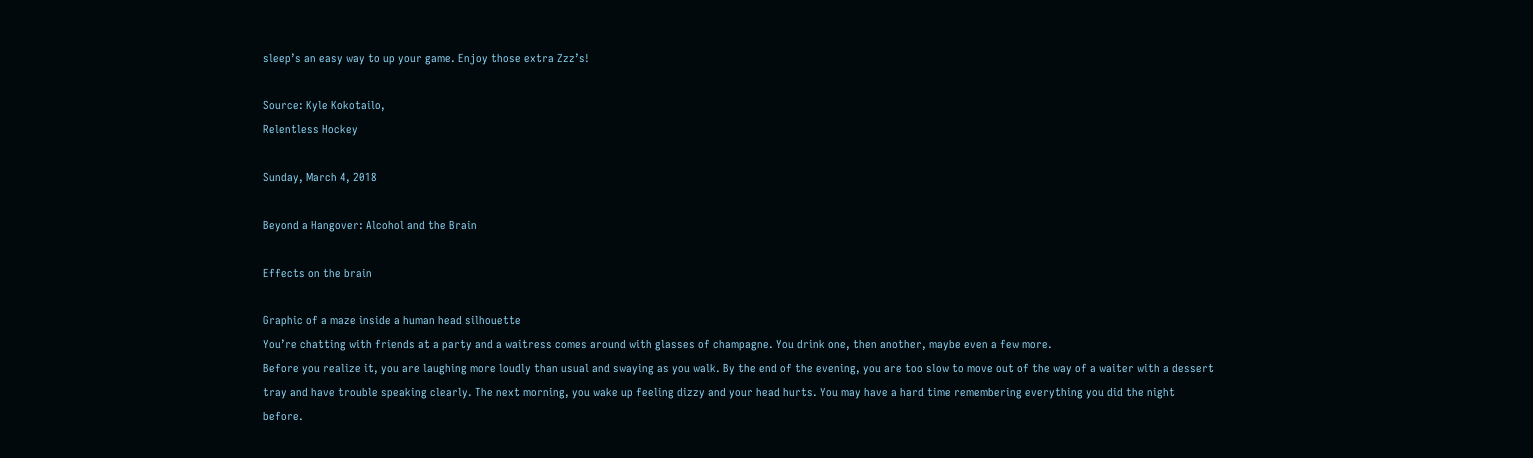sleep’s an easy way to up your game. Enjoy those extra Zzz’s!

Source: Kyle Kokotailo,
Relentless Hockey

Sunday, March 4, 2018

Beyond a Hangover: Alcohol and the Brain

Effects on the brain

Graphic of a maze inside a human head silhouette
You’re chatting with friends at a party and a waitress comes around with glasses of champagne. You drink one, then another, maybe even a few more.
Before you realize it, you are laughing more loudly than usual and swaying as you walk. By the end of the evening, you are too slow to move out of the way of a waiter with a dessert tray and have trouble speaking clearly. The next morning, you wake up feeling dizzy and your head hurts. You may have a hard time remembering everything you did the night before.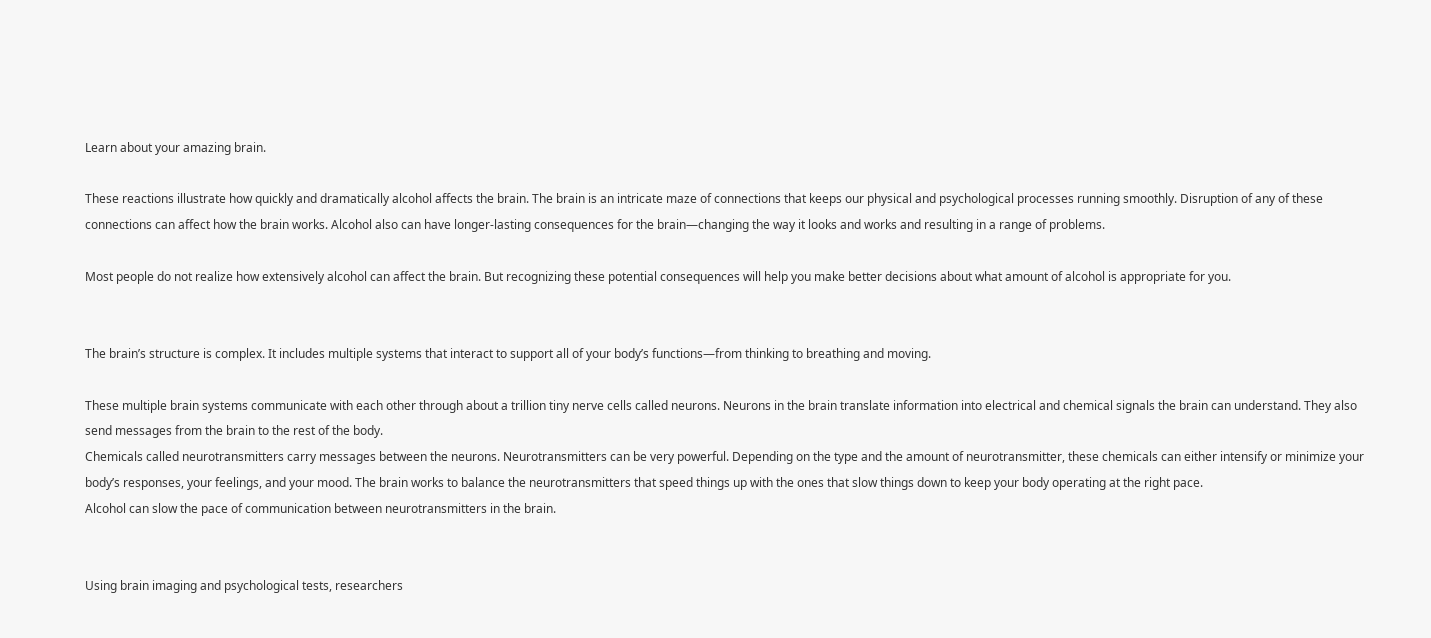Learn about your amazing brain.

These reactions illustrate how quickly and dramatically alcohol affects the brain. The brain is an intricate maze of connections that keeps our physical and psychological processes running smoothly. Disruption of any of these connections can affect how the brain works. Alcohol also can have longer-lasting consequences for the brain—changing the way it looks and works and resulting in a range of problems.

Most people do not realize how extensively alcohol can affect the brain. But recognizing these potential consequences will help you make better decisions about what amount of alcohol is appropriate for you.


The brain’s structure is complex. It includes multiple systems that interact to support all of your body’s functions—from thinking to breathing and moving.

These multiple brain systems communicate with each other through about a trillion tiny nerve cells called neurons. Neurons in the brain translate information into electrical and chemical signals the brain can understand. They also send messages from the brain to the rest of the body.
Chemicals called neurotransmitters carry messages between the neurons. Neurotransmitters can be very powerful. Depending on the type and the amount of neurotransmitter, these chemicals can either intensify or minimize your body’s responses, your feelings, and your mood. The brain works to balance the neurotransmitters that speed things up with the ones that slow things down to keep your body operating at the right pace.
Alcohol can slow the pace of communication between neurotransmitters in the brain.


Using brain imaging and psychological tests, researchers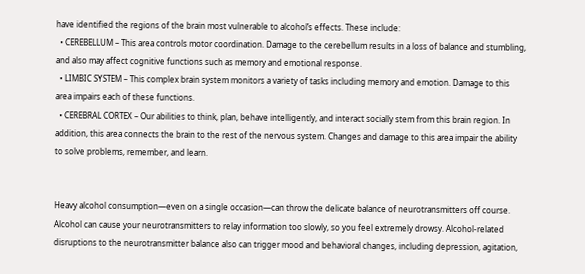have identified the regions of the brain most vulnerable to alcohol’s effects. These include:
  • CEREBELLUM – This area controls motor coordination. Damage to the cerebellum results in a loss of balance and stumbling, and also may affect cognitive functions such as memory and emotional response.
  • LIMBIC SYSTEM – This complex brain system monitors a variety of tasks including memory and emotion. Damage to this area impairs each of these functions.
  • CEREBRAL CORTEX – Our abilities to think, plan, behave intelligently, and interact socially stem from this brain region. In addition, this area connects the brain to the rest of the nervous system. Changes and damage to this area impair the ability to solve problems, remember, and learn.


Heavy alcohol consumption—even on a single occasion—can throw the delicate balance of neurotransmitters off course. Alcohol can cause your neurotransmitters to relay information too slowly, so you feel extremely drowsy. Alcohol-related disruptions to the neurotransmitter balance also can trigger mood and behavioral changes, including depression, agitation,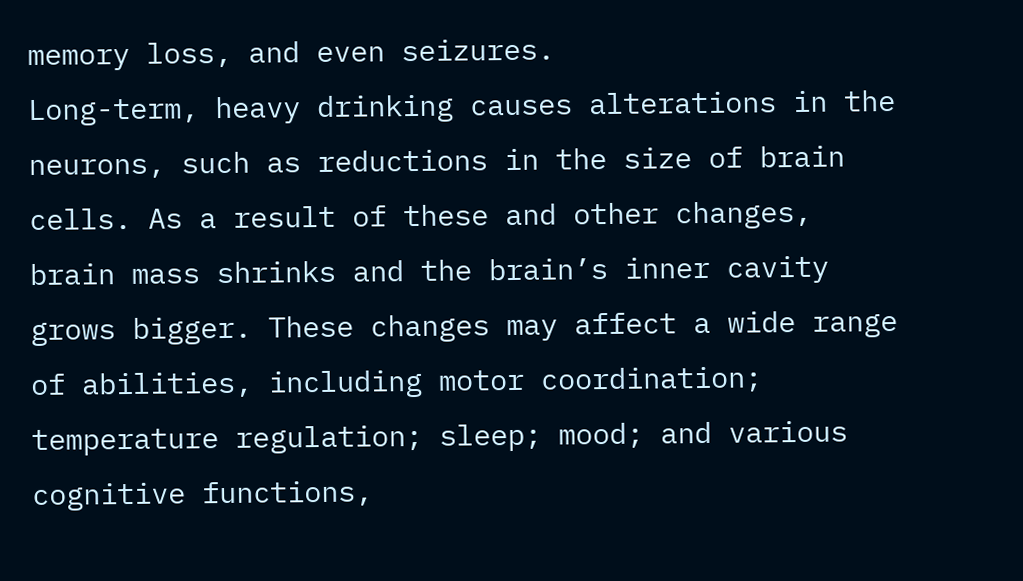memory loss, and even seizures.
Long-term, heavy drinking causes alterations in the neurons, such as reductions in the size of brain cells. As a result of these and other changes, brain mass shrinks and the brain’s inner cavity grows bigger. These changes may affect a wide range of abilities, including motor coordination; temperature regulation; sleep; mood; and various cognitive functions,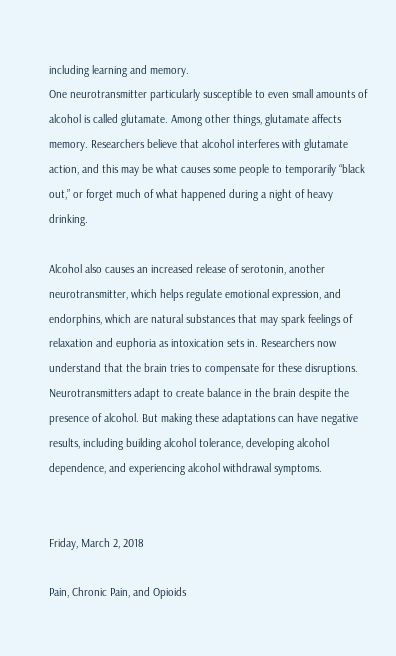including learning and memory.
One neurotransmitter particularly susceptible to even small amounts of alcohol is called glutamate. Among other things, glutamate affects memory. Researchers believe that alcohol interferes with glutamate action, and this may be what causes some people to temporarily “black out,” or forget much of what happened during a night of heavy drinking.

Alcohol also causes an increased release of serotonin, another neurotransmitter, which helps regulate emotional expression, and endorphins, which are natural substances that may spark feelings of relaxation and euphoria as intoxication sets in. Researchers now understand that the brain tries to compensate for these disruptions.
Neurotransmitters adapt to create balance in the brain despite the presence of alcohol. But making these adaptations can have negative results, including building alcohol tolerance, developing alcohol dependence, and experiencing alcohol withdrawal symptoms.


Friday, March 2, 2018

Pain, Chronic Pain, and Opioids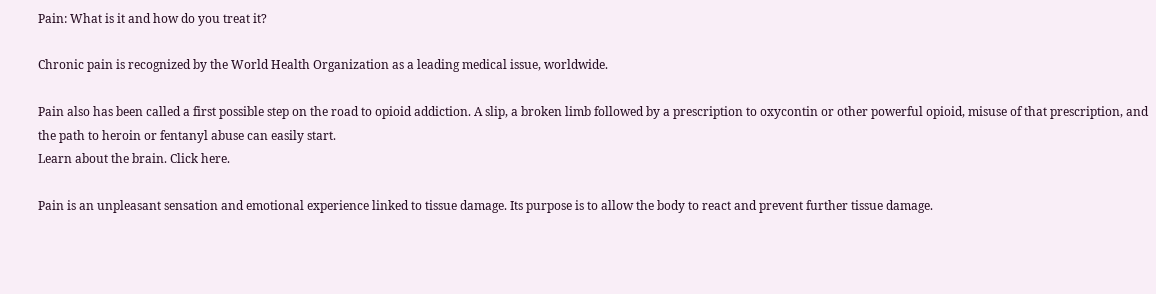Pain: What is it and how do you treat it?

Chronic pain is recognized by the World Health Organization as a leading medical issue, worldwide.

Pain also has been called a first possible step on the road to opioid addiction. A slip, a broken limb followed by a prescription to oxycontin or other powerful opioid, misuse of that prescription, and the path to heroin or fentanyl abuse can easily start.
Learn about the brain. Click here.

Pain is an unpleasant sensation and emotional experience linked to tissue damage. Its purpose is to allow the body to react and prevent further tissue damage.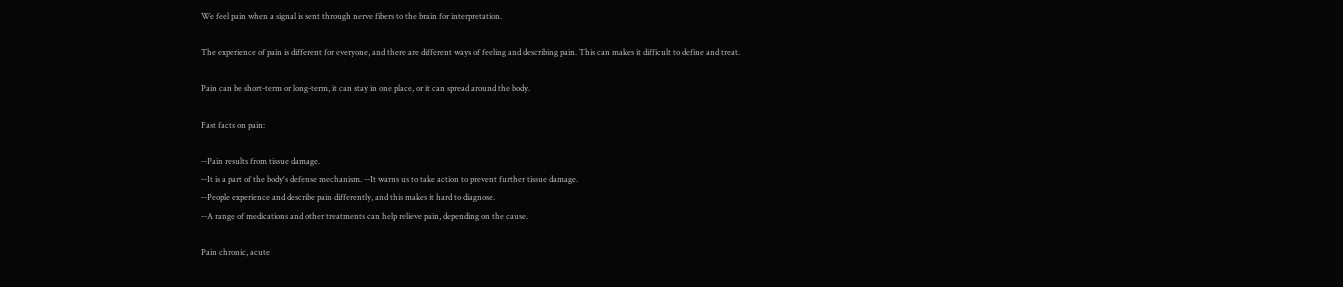We feel pain when a signal is sent through nerve fibers to the brain for interpretation.

The experience of pain is different for everyone, and there are different ways of feeling and describing pain. This can makes it difficult to define and treat.

Pain can be short-term or long-term, it can stay in one place, or it can spread around the body.

Fast facts on pain:

--Pain results from tissue damage.
--It is a part of the body's defense mechanism. --It warns us to take action to prevent further tissue damage.
--People experience and describe pain differently, and this makes it hard to diagnose.
--A range of medications and other treatments can help relieve pain, depending on the cause.

Pain chronic, acute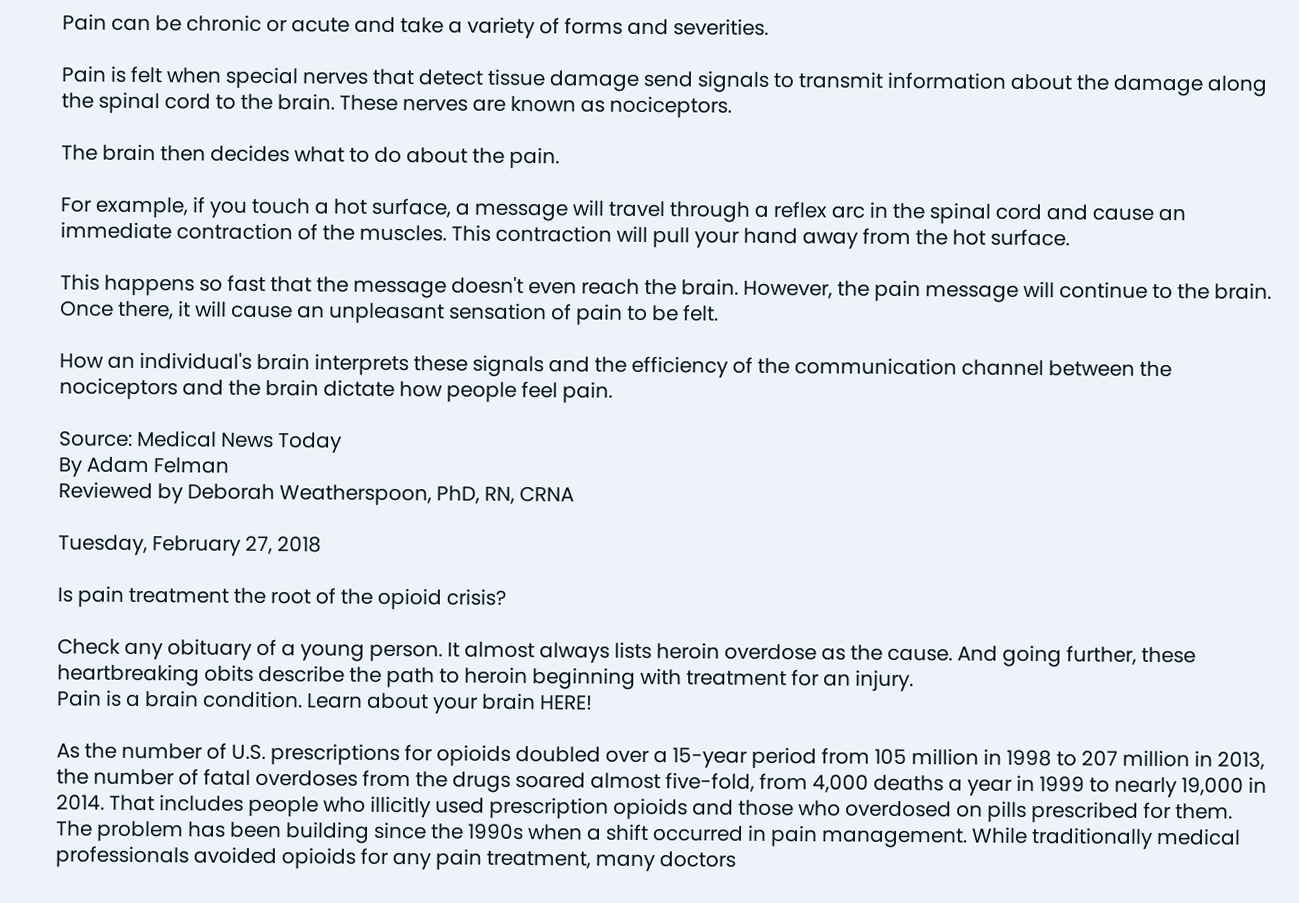Pain can be chronic or acute and take a variety of forms and severities.

Pain is felt when special nerves that detect tissue damage send signals to transmit information about the damage along the spinal cord to the brain. These nerves are known as nociceptors.

The brain then decides what to do about the pain.

For example, if you touch a hot surface, a message will travel through a reflex arc in the spinal cord and cause an immediate contraction of the muscles. This contraction will pull your hand away from the hot surface.

This happens so fast that the message doesn't even reach the brain. However, the pain message will continue to the brain. Once there, it will cause an unpleasant sensation of pain to be felt.

How an individual's brain interprets these signals and the efficiency of the communication channel between the nociceptors and the brain dictate how people feel pain.

Source: Medical News Today
By Adam Felman
Reviewed by Deborah Weatherspoon, PhD, RN, CRNA

Tuesday, February 27, 2018

Is pain treatment the root of the opioid crisis?

Check any obituary of a young person. It almost always lists heroin overdose as the cause. And going further, these heartbreaking obits describe the path to heroin beginning with treatment for an injury.
Pain is a brain condition. Learn about your brain HERE!

As the number of U.S. prescriptions for opioids doubled over a 15-year period from 105 million in 1998 to 207 million in 2013, the number of fatal overdoses from the drugs soared almost five-fold, from 4,000 deaths a year in 1999 to nearly 19,000 in 2014. That includes people who illicitly used prescription opioids and those who overdosed on pills prescribed for them.
The problem has been building since the 1990s when a shift occurred in pain management. While traditionally medical professionals avoided opioids for any pain treatment, many doctors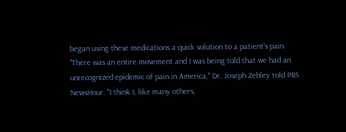began using these medications a quick solution to a patient's pain.
"There was an entire movement and I was being told that we had an unrecognized epidemic of pain in America," Dr. Joseph Zebley told PBS NewsHour. "I think I, like many others,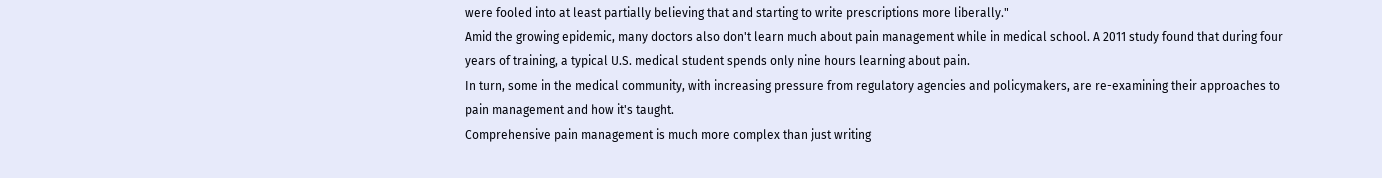were fooled into at least partially believing that and starting to write prescriptions more liberally."
Amid the growing epidemic, many doctors also don't learn much about pain management while in medical school. A 2011 study found that during four years of training, a typical U.S. medical student spends only nine hours learning about pain.
In turn, some in the medical community, with increasing pressure from regulatory agencies and policymakers, are re-examining their approaches to pain management and how it's taught.
Comprehensive pain management is much more complex than just writing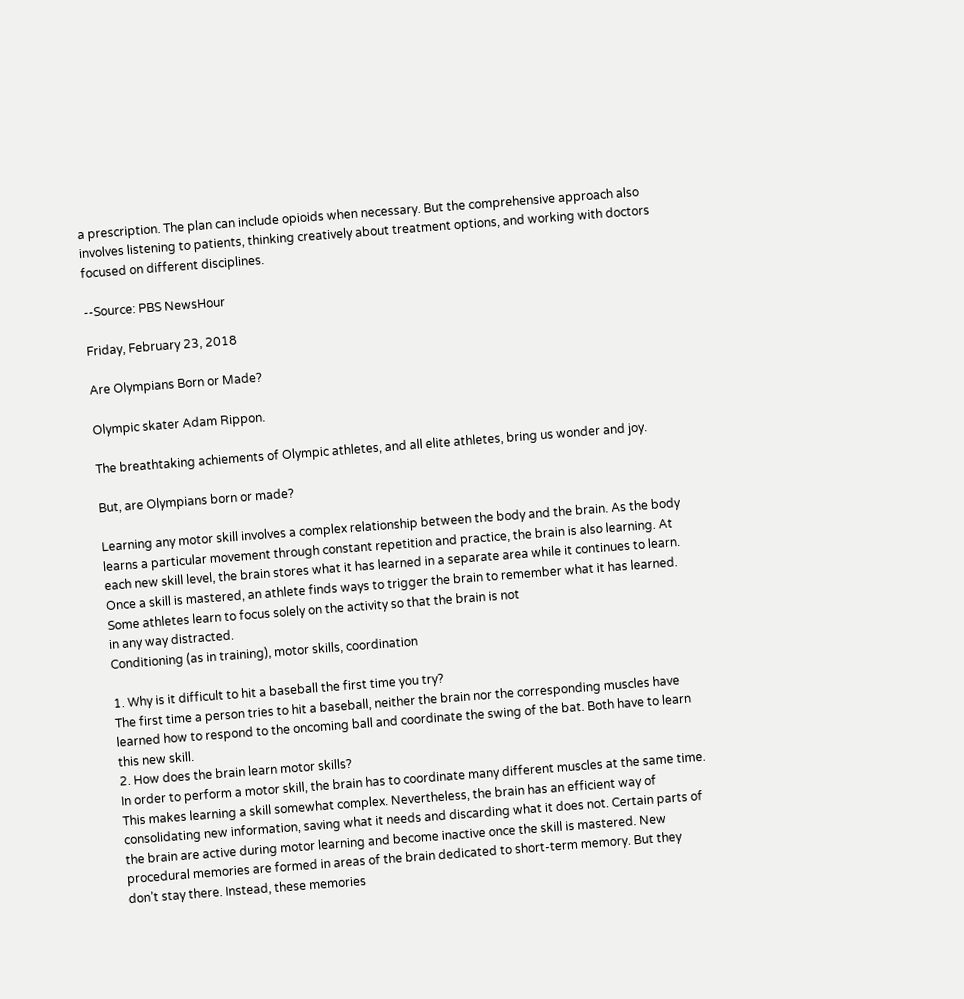a prescription. The plan can include opioids when necessary. But the comprehensive approach also involves listening to patients, thinking creatively about treatment options, and working with doctors focused on different disciplines.

--Source: PBS NewsHour

Friday, February 23, 2018

Are Olympians Born or Made?

Olympic skater Adam Rippon.

The breathtaking achiements of Olympic athletes, and all elite athletes, bring us wonder and joy.

But, are Olympians born or made?

Learning any motor skill involves a complex relationship between the body and the brain. As the body learns a particular movement through constant repetition and practice, the brain is also learning. At each new skill level, the brain stores what it has learned in a separate area while it continues to learn. Once a skill is mastered, an athlete finds ways to trigger the brain to remember what it has learned. Some athletes learn to focus solely on the activity so that the brain is not
in any way distracted.
Conditioning (as in training), motor skills, coordination

1. Why is it difficult to hit a baseball the first time you try?
The first time a person tries to hit a baseball, neither the brain nor the corresponding muscles have learned how to respond to the oncoming ball and coordinate the swing of the bat. Both have to learn this new skill.
2. How does the brain learn motor skills?
In order to perform a motor skill, the brain has to coordinate many different muscles at the same time. This makes learning a skill somewhat complex. Nevertheless, the brain has an efficient way of consolidating new information, saving what it needs and discarding what it does not. Certain parts of
the brain are active during motor learning and become inactive once the skill is mastered. New procedural memories are formed in areas of the brain dedicated to short-term memory. But they don’t stay there. Instead, these memories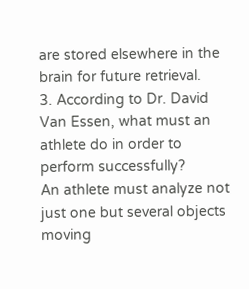are stored elsewhere in the brain for future retrieval.
3. According to Dr. David Van Essen, what must an athlete do in order to perform successfully?
An athlete must analyze not just one but several objects moving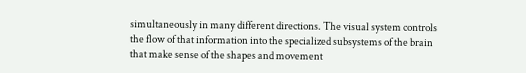simultaneously in many different directions. The visual system controls the flow of that information into the specialized subsystems of the brain that make sense of the shapes and movement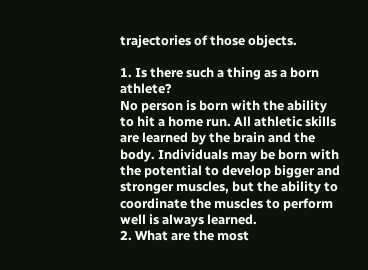trajectories of those objects.

1. Is there such a thing as a born athlete?
No person is born with the ability to hit a home run. All athletic skills are learned by the brain and the body. Individuals may be born with the potential to develop bigger and stronger muscles, but the ability to coordinate the muscles to perform well is always learned.
2. What are the most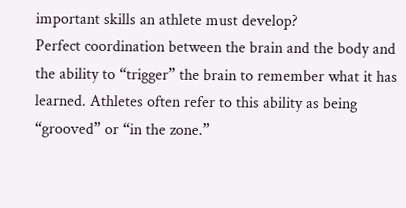important skills an athlete must develop?
Perfect coordination between the brain and the body and the ability to “trigger” the brain to remember what it has learned. Athletes often refer to this ability as being “grooved” or “in the zone.”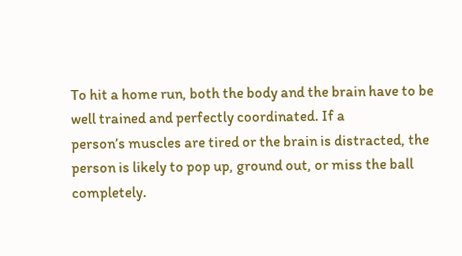To hit a home run, both the body and the brain have to be well trained and perfectly coordinated. If a
person’s muscles are tired or the brain is distracted, the person is likely to pop up, ground out, or miss the ball completely.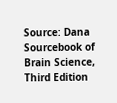Source: Dana Sourcebook of Brain Science, Third Edition